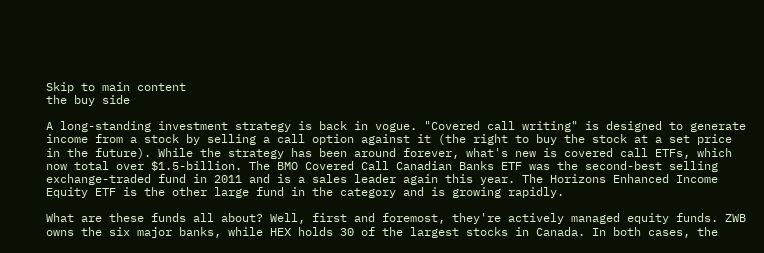Skip to main content
the buy side

A long-standing investment strategy is back in vogue. "Covered call writing" is designed to generate income from a stock by selling a call option against it (the right to buy the stock at a set price in the future). While the strategy has been around forever, what's new is covered call ETFs, which now total over $1.5-billion. The BMO Covered Call Canadian Banks ETF was the second-best selling exchange-traded fund in 2011 and is a sales leader again this year. The Horizons Enhanced Income Equity ETF is the other large fund in the category and is growing rapidly.

What are these funds all about? Well, first and foremost, they're actively managed equity funds. ZWB owns the six major banks, while HEX holds 30 of the largest stocks in Canada. In both cases, the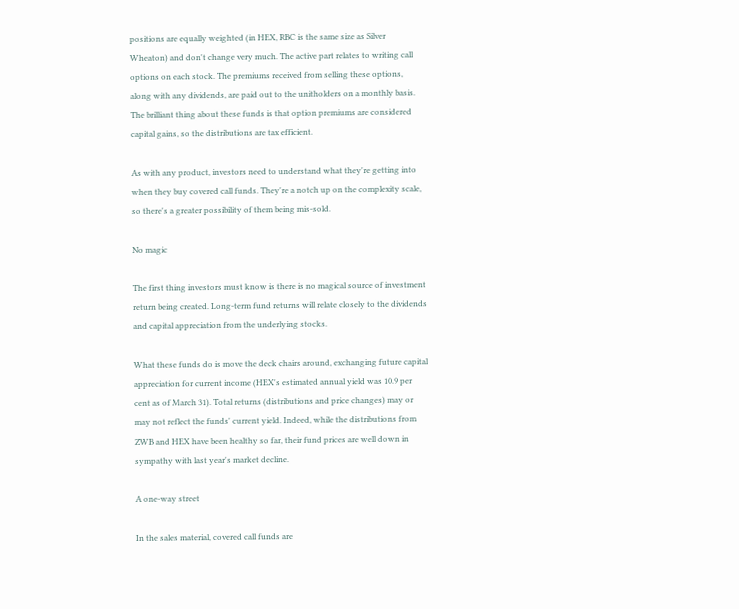positions are equally weighted (in HEX, RBC is the same size as Silver Wheaton) and don't change very much. The active part relates to writing call options on each stock. The premiums received from selling these options, along with any dividends, are paid out to the unitholders on a monthly basis. The brilliant thing about these funds is that option premiums are considered capital gains, so the distributions are tax efficient.

As with any product, investors need to understand what they're getting into when they buy covered call funds. They're a notch up on the complexity scale, so there's a greater possibility of them being mis-sold.

No magic

The first thing investors must know is there is no magical source of investment return being created. Long-term fund returns will relate closely to the dividends and capital appreciation from the underlying stocks.

What these funds do is move the deck chairs around, exchanging future capital appreciation for current income (HEX's estimated annual yield was 10.9 per cent as of March 31). Total returns (distributions and price changes) may or may not reflect the funds' current yield. Indeed, while the distributions from ZWB and HEX have been healthy so far, their fund prices are well down in sympathy with last year's market decline.

A one-way street

In the sales material, covered call funds are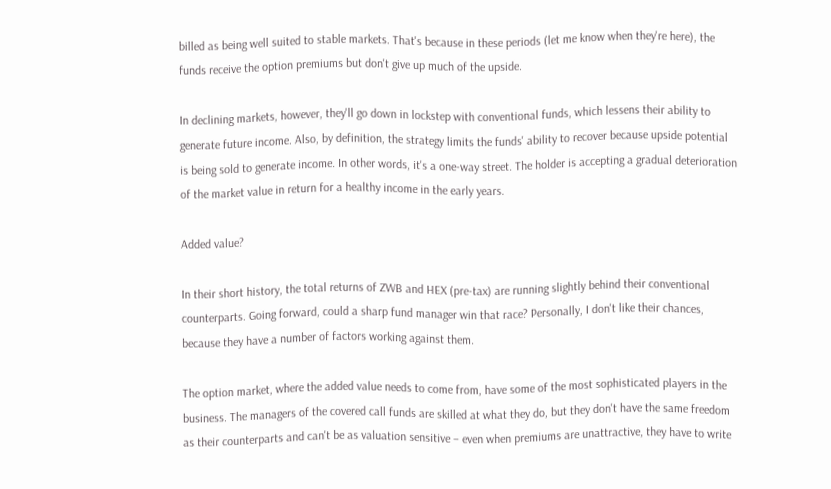billed as being well suited to stable markets. That's because in these periods (let me know when they're here), the funds receive the option premiums but don't give up much of the upside.

In declining markets, however, they'll go down in lockstep with conventional funds, which lessens their ability to generate future income. Also, by definition, the strategy limits the funds' ability to recover because upside potential is being sold to generate income. In other words, it's a one-way street. The holder is accepting a gradual deterioration of the market value in return for a healthy income in the early years.

Added value?

In their short history, the total returns of ZWB and HEX (pre-tax) are running slightly behind their conventional counterparts. Going forward, could a sharp fund manager win that race? Personally, I don't like their chances, because they have a number of factors working against them.

The option market, where the added value needs to come from, have some of the most sophisticated players in the business. The managers of the covered call funds are skilled at what they do, but they don't have the same freedom as their counterparts and can't be as valuation sensitive – even when premiums are unattractive, they have to write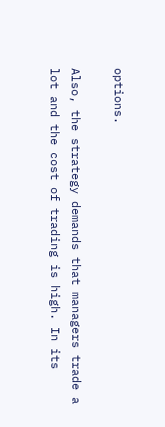options.

Also, the strategy demands that managers trade a lot and the cost of trading is high. In its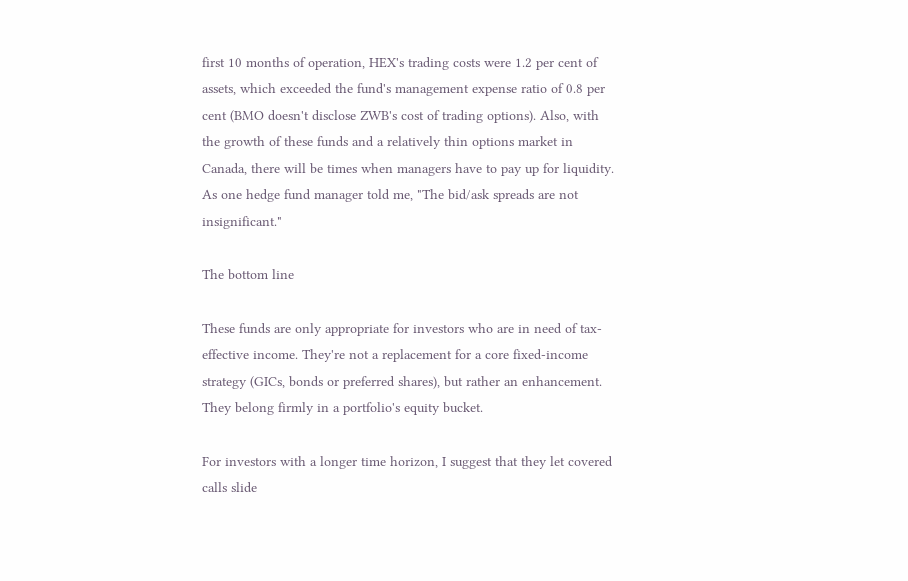first 10 months of operation, HEX's trading costs were 1.2 per cent of assets, which exceeded the fund's management expense ratio of 0.8 per cent (BMO doesn't disclose ZWB's cost of trading options). Also, with the growth of these funds and a relatively thin options market in Canada, there will be times when managers have to pay up for liquidity. As one hedge fund manager told me, "The bid/ask spreads are not insignificant."

The bottom line

These funds are only appropriate for investors who are in need of tax-effective income. They're not a replacement for a core fixed-income strategy (GICs, bonds or preferred shares), but rather an enhancement. They belong firmly in a portfolio's equity bucket.

For investors with a longer time horizon, I suggest that they let covered calls slide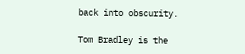back into obscurity.

Tom Bradley is the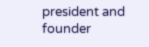president and founder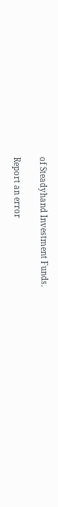of Steadyhand Investment Funds.

Report an error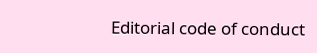Editorial code of conduct